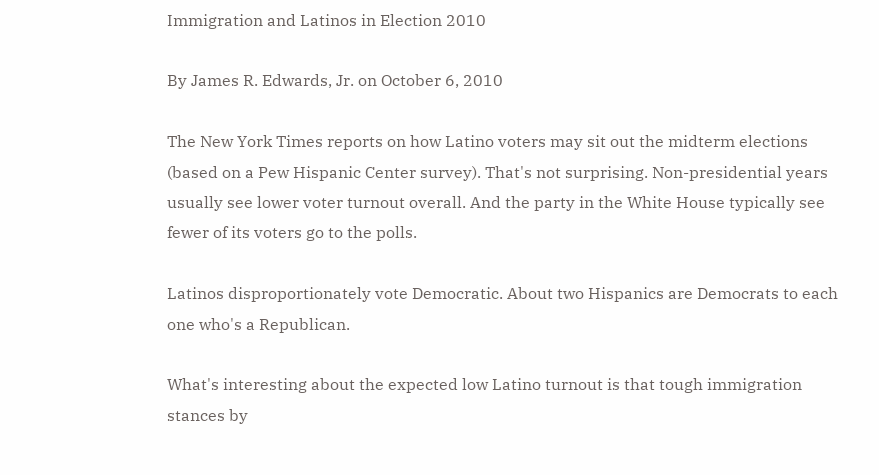Immigration and Latinos in Election 2010

By James R. Edwards, Jr. on October 6, 2010

The New York Times reports on how Latino voters may sit out the midterm elections (based on a Pew Hispanic Center survey). That's not surprising. Non-presidential years usually see lower voter turnout overall. And the party in the White House typically see fewer of its voters go to the polls.

Latinos disproportionately vote Democratic. About two Hispanics are Democrats to each one who's a Republican.

What's interesting about the expected low Latino turnout is that tough immigration stances by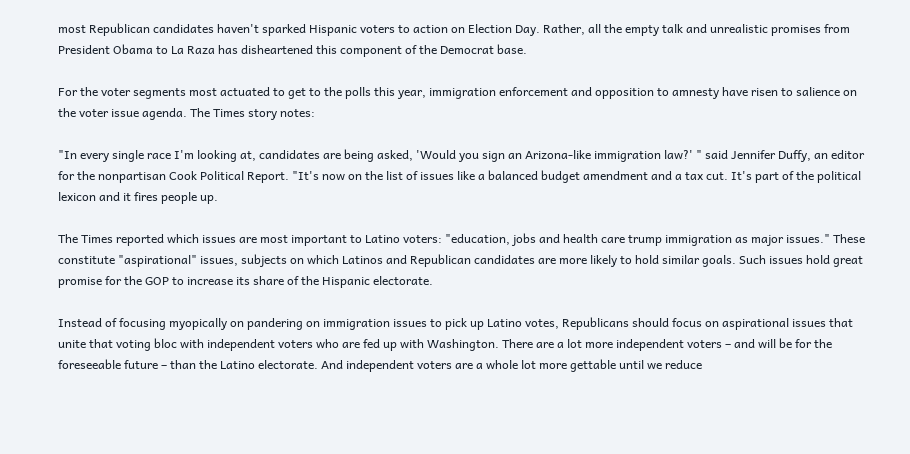most Republican candidates haven't sparked Hispanic voters to action on Election Day. Rather, all the empty talk and unrealistic promises from President Obama to La Raza has disheartened this component of the Democrat base.

For the voter segments most actuated to get to the polls this year, immigration enforcement and opposition to amnesty have risen to salience on the voter issue agenda. The Times story notes:

"In every single race I'm looking at, candidates are being asked, 'Would you sign an Arizona-like immigration law?' " said Jennifer Duffy, an editor for the nonpartisan Cook Political Report. "It's now on the list of issues like a balanced budget amendment and a tax cut. It's part of the political lexicon and it fires people up.

The Times reported which issues are most important to Latino voters: "education, jobs and health care trump immigration as major issues." These constitute "aspirational" issues, subjects on which Latinos and Republican candidates are more likely to hold similar goals. Such issues hold great promise for the GOP to increase its share of the Hispanic electorate.

Instead of focusing myopically on pandering on immigration issues to pick up Latino votes, Republicans should focus on aspirational issues that unite that voting bloc with independent voters who are fed up with Washington. There are a lot more independent voters – and will be for the foreseeable future – than the Latino electorate. And independent voters are a whole lot more gettable until we reduce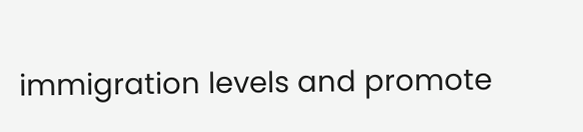immigration levels and promote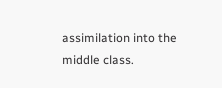assimilation into the middle class.